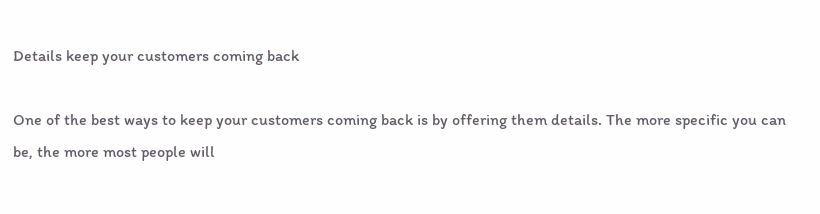Details keep your customers coming back

One of the best ways to keep your customers coming back is by offering them details. The more specific you can be, the more most people will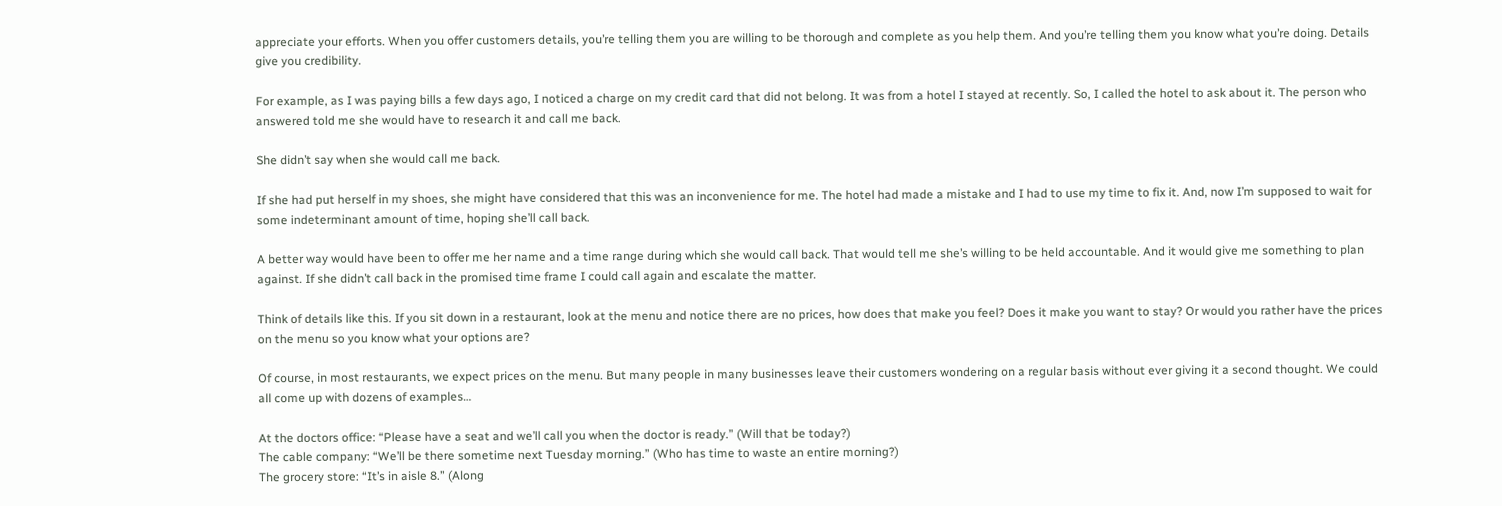appreciate your efforts. When you offer customers details, you’re telling them you are willing to be thorough and complete as you help them. And you’re telling them you know what you’re doing. Details give you credibility.

For example, as I was paying bills a few days ago, I noticed a charge on my credit card that did not belong. It was from a hotel I stayed at recently. So, I called the hotel to ask about it. The person who answered told me she would have to research it and call me back.

She didn’t say when she would call me back.

If she had put herself in my shoes, she might have considered that this was an inconvenience for me. The hotel had made a mistake and I had to use my time to fix it. And, now I’m supposed to wait for some indeterminant amount of time, hoping she’ll call back.

A better way would have been to offer me her name and a time range during which she would call back. That would tell me she’s willing to be held accountable. And it would give me something to plan against. If she didn’t call back in the promised time frame I could call again and escalate the matter.

Think of details like this. If you sit down in a restaurant, look at the menu and notice there are no prices, how does that make you feel? Does it make you want to stay? Or would you rather have the prices on the menu so you know what your options are?

Of course, in most restaurants, we expect prices on the menu. But many people in many businesses leave their customers wondering on a regular basis without ever giving it a second thought. We could all come up with dozens of examples…

At the doctors office: “Please have a seat and we’ll call you when the doctor is ready.” (Will that be today?)
The cable company: “We’ll be there sometime next Tuesday morning.” (Who has time to waste an entire morning?)
The grocery store: “It’s in aisle 8.” (Along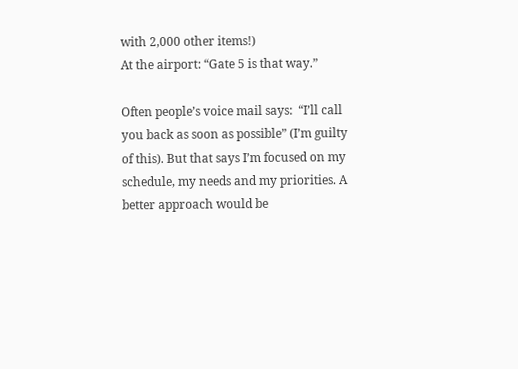with 2,000 other items!)
At the airport: “Gate 5 is that way.”

Often people’s voice mail says:  “I’ll call you back as soon as possible” (I’m guilty of this). But that says I’m focused on my schedule, my needs and my priorities. A better approach would be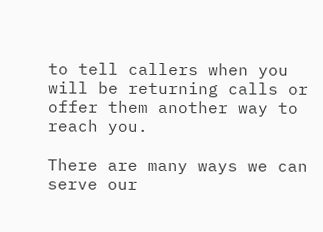to tell callers when you will be returning calls or offer them another way to reach you.

There are many ways we can serve our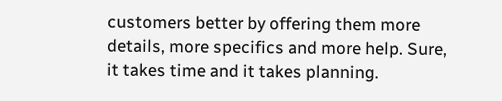customers better by offering them more details, more specifics and more help. Sure, it takes time and it takes planning.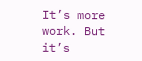It’s more work. But it’s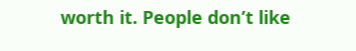worth it. People don’t like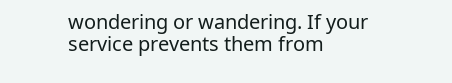wondering or wandering. If your service prevents them from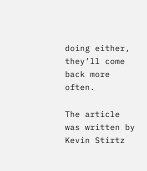doing either, they’ll come back more often.

The article was written by Kevin Stirtz